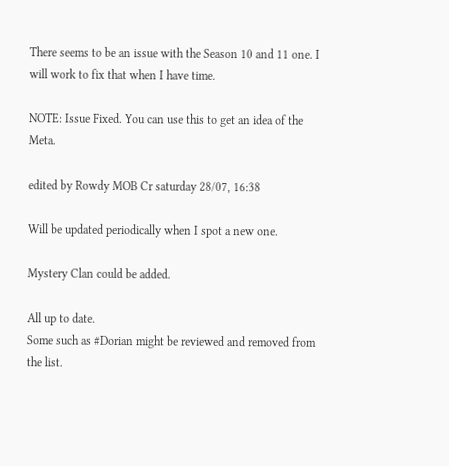There seems to be an issue with the Season 10 and 11 one. I will work to fix that when I have time.

NOTE: Issue Fixed. You can use this to get an idea of the Meta.

edited by Rowdy MOB Cr saturday 28/07, 16:38

Will be updated periodically when I spot a new one.

Mystery Clan could be added.

All up to date.
Some such as #Dorian might be reviewed and removed from the list.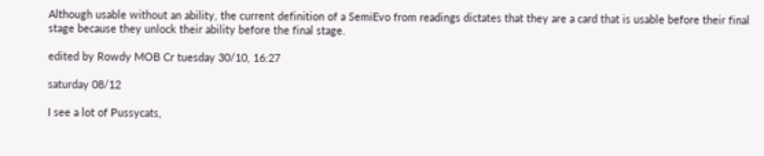Although usable without an ability, the current definition of a SemiEvo from readings dictates that they are a card that is usable before their final stage because they unlock their ability before the final stage.

edited by Rowdy MOB Cr tuesday 30/10, 16:27

saturday 08/12

I see a lot of Pussycats,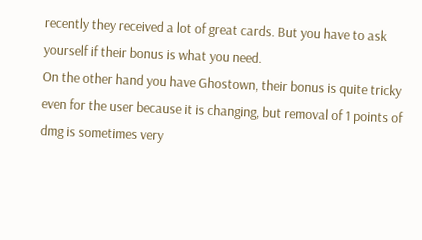recently they received a lot of great cards. But you have to ask yourself if their bonus is what you need.
On the other hand you have Ghostown, their bonus is quite tricky even for the user because it is changing, but removal of 1 points of dmg is sometimes very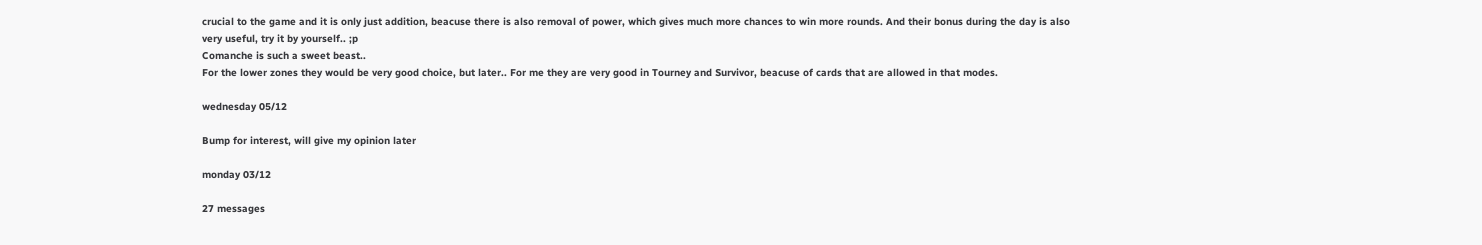crucial to the game and it is only just addition, beacuse there is also removal of power, which gives much more chances to win more rounds. And their bonus during the day is also very useful, try it by yourself.. ;p
Comanche is such a sweet beast..
For the lower zones they would be very good choice, but later.. For me they are very good in Tourney and Survivor, beacuse of cards that are allowed in that modes.

wednesday 05/12

Bump for interest, will give my opinion later

monday 03/12

27 messages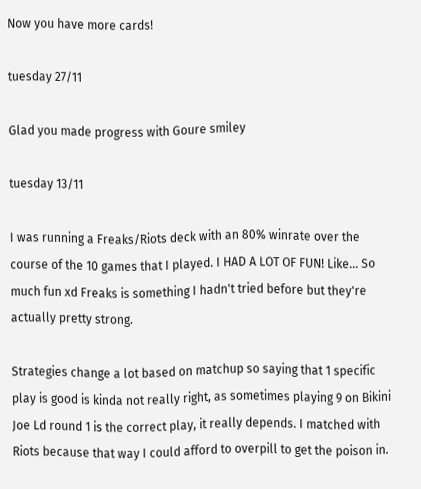Now you have more cards!

tuesday 27/11

Glad you made progress with Goure smiley

tuesday 13/11

I was running a Freaks/Riots deck with an 80% winrate over the course of the 10 games that I played. I HAD A LOT OF FUN! Like... So much fun xd Freaks is something I hadn't tried before but they're actually pretty strong.

Strategies change a lot based on matchup so saying that 1 specific play is good is kinda not really right, as sometimes playing 9 on Bikini Joe Ld round 1 is the correct play, it really depends. I matched with Riots because that way I could afford to overpill to get the poison in.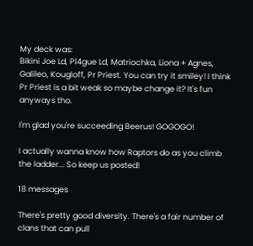My deck was:
Bikini Joe Ld, Pl4gue Ld, Matriochka, Liona + Agnes, Galileo, Kougloff, Pr Priest. You can try it smiley! I think Pr Priest is a bit weak so maybe change it? It's fun anyways tho.

I'm glad you're succeeding Beerus! GOGOGO!

I actually wanna know how Raptors do as you climb the ladder... So keep us posted!

18 messages

There's pretty good diversity. There's a fair number of clans that can pull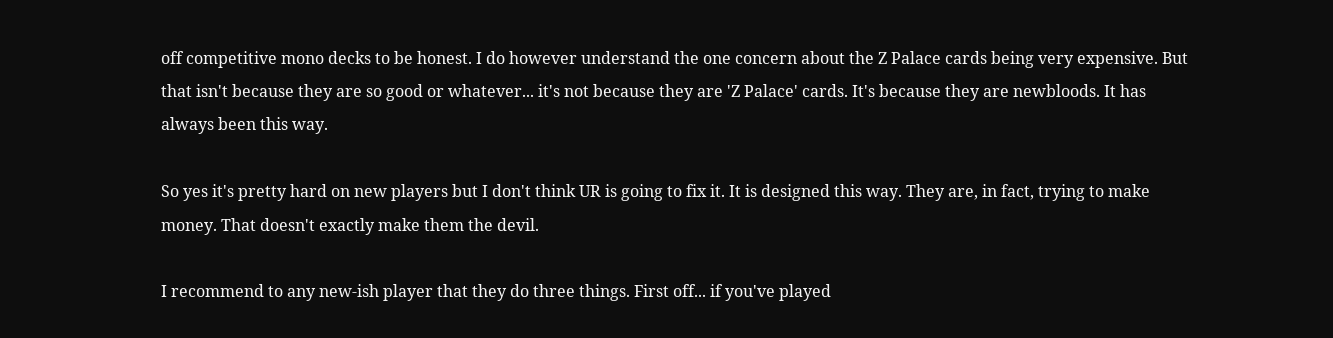off competitive mono decks to be honest. I do however understand the one concern about the Z Palace cards being very expensive. But that isn't because they are so good or whatever... it's not because they are 'Z Palace' cards. It's because they are newbloods. It has always been this way.

So yes it's pretty hard on new players but I don't think UR is going to fix it. It is designed this way. They are, in fact, trying to make money. That doesn't exactly make them the devil.

I recommend to any new-ish player that they do three things. First off... if you've played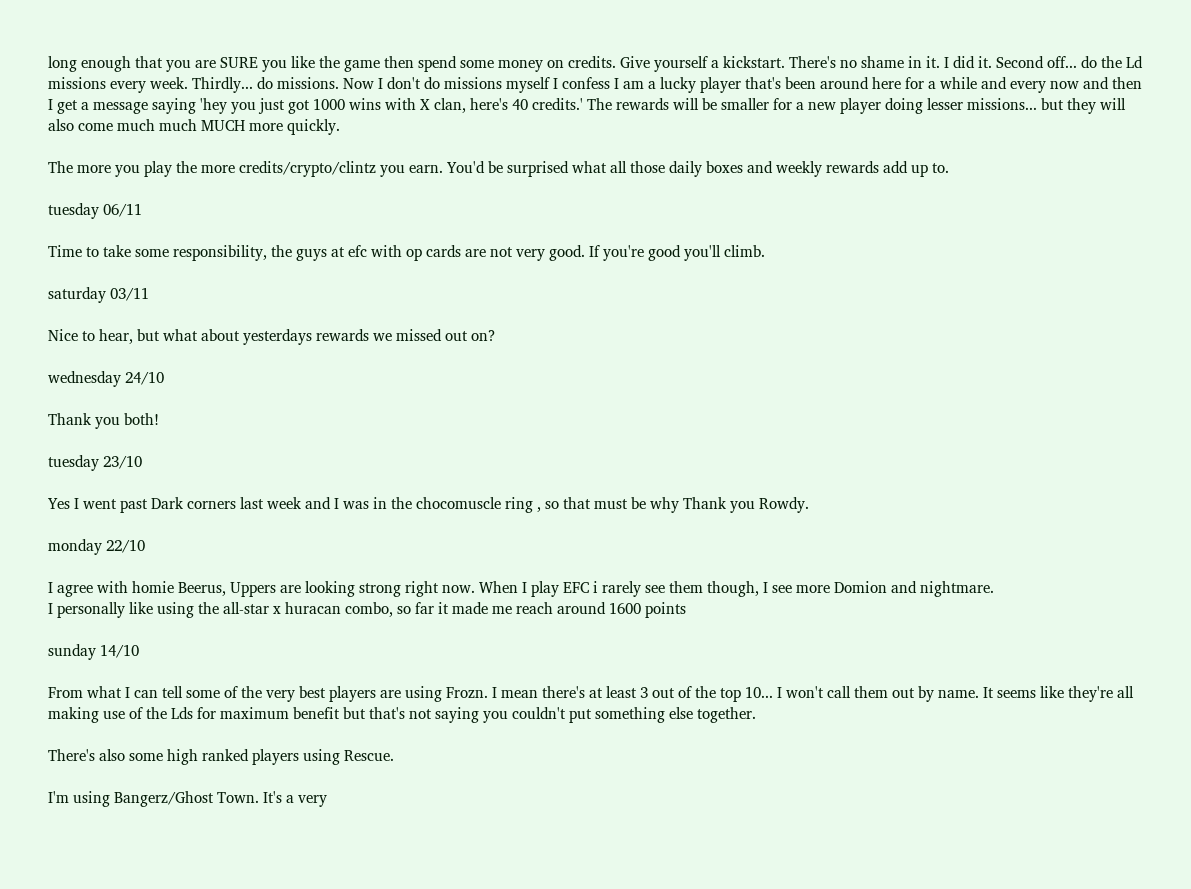long enough that you are SURE you like the game then spend some money on credits. Give yourself a kickstart. There's no shame in it. I did it. Second off... do the Ld missions every week. Thirdly... do missions. Now I don't do missions myself I confess I am a lucky player that's been around here for a while and every now and then I get a message saying 'hey you just got 1000 wins with X clan, here's 40 credits.' The rewards will be smaller for a new player doing lesser missions... but they will also come much much MUCH more quickly.

The more you play the more credits/crypto/clintz you earn. You'd be surprised what all those daily boxes and weekly rewards add up to.

tuesday 06/11

Time to take some responsibility, the guys at efc with op cards are not very good. If you're good you'll climb.

saturday 03/11

Nice to hear, but what about yesterdays rewards we missed out on?

wednesday 24/10

Thank you both!

tuesday 23/10

Yes I went past Dark corners last week and I was in the chocomuscle ring , so that must be why Thank you Rowdy.

monday 22/10

I agree with homie Beerus, Uppers are looking strong right now. When I play EFC i rarely see them though, I see more Domion and nightmare.
I personally like using the all-star x huracan combo, so far it made me reach around 1600 points

sunday 14/10

From what I can tell some of the very best players are using Frozn. I mean there's at least 3 out of the top 10... I won't call them out by name. It seems like they're all making use of the Lds for maximum benefit but that's not saying you couldn't put something else together.

There's also some high ranked players using Rescue.

I'm using Bangerz/Ghost Town. It's a very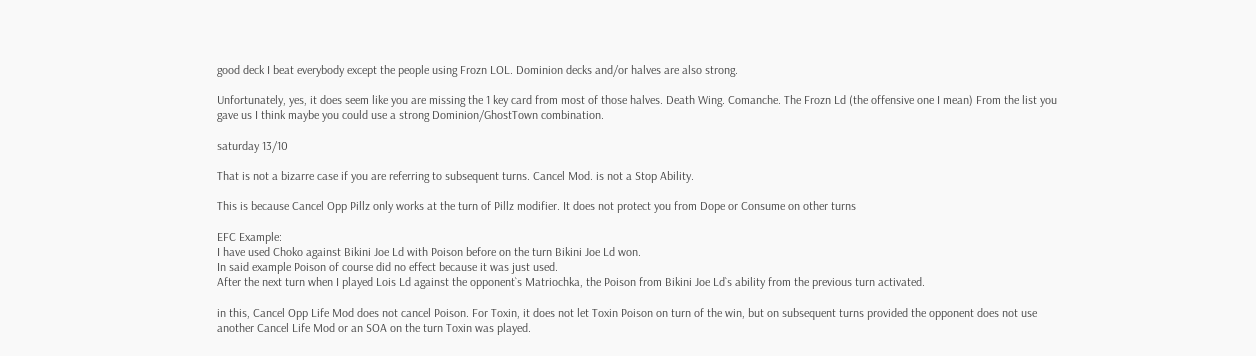good deck I beat everybody except the people using Frozn LOL. Dominion decks and/or halves are also strong.

Unfortunately, yes, it does seem like you are missing the 1 key card from most of those halves. Death Wing. Comanche. The Frozn Ld (the offensive one I mean) From the list you gave us I think maybe you could use a strong Dominion/GhostTown combination.

saturday 13/10

That is not a bizarre case if you are referring to subsequent turns. Cancel Mod. is not a Stop Ability.

This is because Cancel Opp Pillz only works at the turn of Pillz modifier. It does not protect you from Dope or Consume on other turns

EFC Example:
I have used Choko against Bikini Joe Ld with Poison before on the turn Bikini Joe Ld won.
In said example Poison of course did no effect because it was just used.
After the next turn when I played Lois Ld against the opponent`s Matriochka, the Poison from Bikini Joe Ld`s ability from the previous turn activated.

in this, Cancel Opp Life Mod does not cancel Poison. For Toxin, it does not let Toxin Poison on turn of the win, but on subsequent turns provided the opponent does not use another Cancel Life Mod or an SOA on the turn Toxin was played.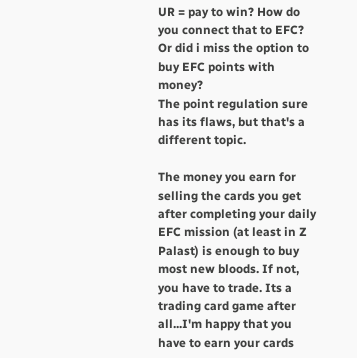UR = pay to win? How do you connect that to EFC? Or did i miss the option to buy EFC points with money?
The point regulation sure has its flaws, but that's a different topic.

The money you earn for selling the cards you get after completing your daily EFC mission (at least in Z Palast) is enough to buy most new bloods. If not, you have to trade. Its a trading card game after all...I'm happy that you have to earn your cards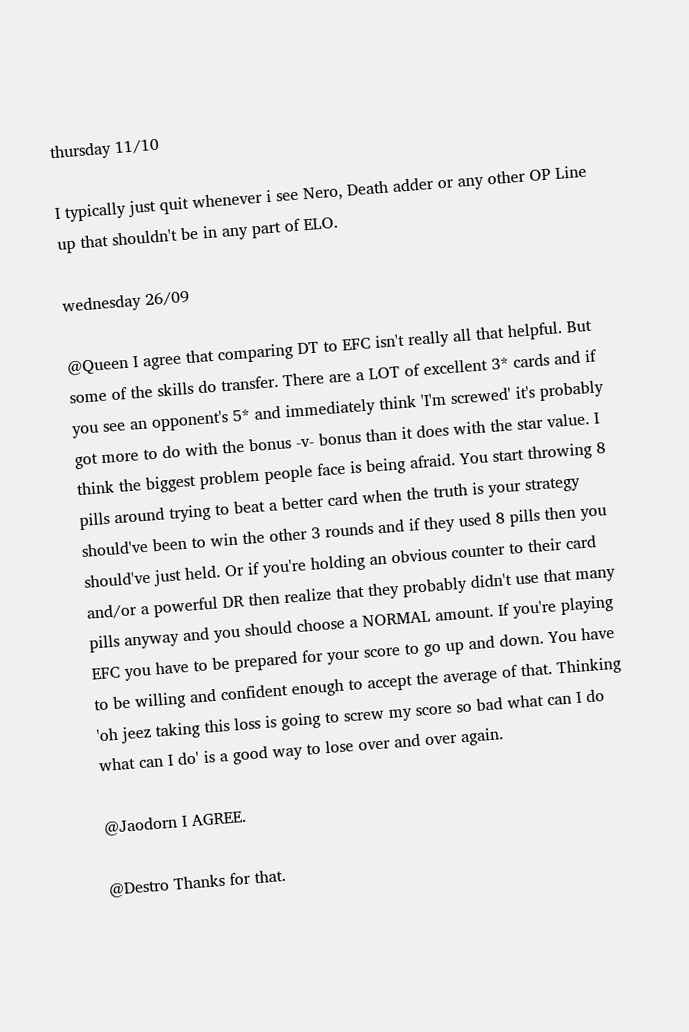thursday 11/10

I typically just quit whenever i see Nero, Death adder or any other OP Line up that shouldn't be in any part of ELO.

wednesday 26/09

@Queen I agree that comparing DT to EFC isn't really all that helpful. But some of the skills do transfer. There are a LOT of excellent 3* cards and if you see an opponent's 5* and immediately think 'I'm screwed' it's probably got more to do with the bonus -v- bonus than it does with the star value. I think the biggest problem people face is being afraid. You start throwing 8 pills around trying to beat a better card when the truth is your strategy should've been to win the other 3 rounds and if they used 8 pills then you should've just held. Or if you're holding an obvious counter to their card and/or a powerful DR then realize that they probably didn't use that many pills anyway and you should choose a NORMAL amount. If you're playing EFC you have to be prepared for your score to go up and down. You have to be willing and confident enough to accept the average of that. Thinking 'oh jeez taking this loss is going to screw my score so bad what can I do what can I do' is a good way to lose over and over again.

@Jaodorn I AGREE.

@Destro Thanks for that.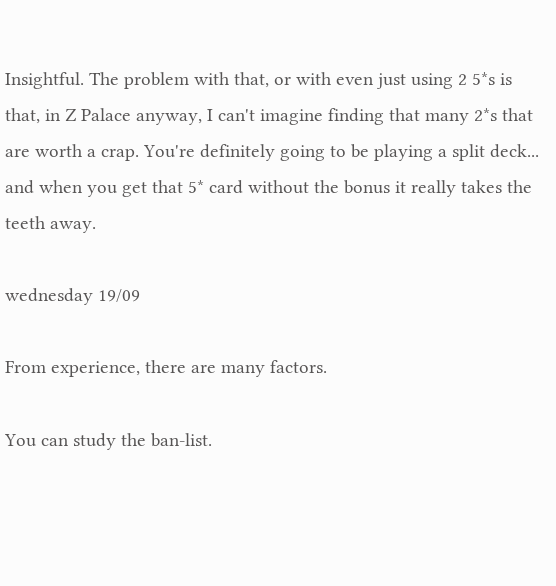Insightful. The problem with that, or with even just using 2 5*s is that, in Z Palace anyway, I can't imagine finding that many 2*s that are worth a crap. You're definitely going to be playing a split deck... and when you get that 5* card without the bonus it really takes the teeth away.

wednesday 19/09

From experience, there are many factors.

You can study the ban-list.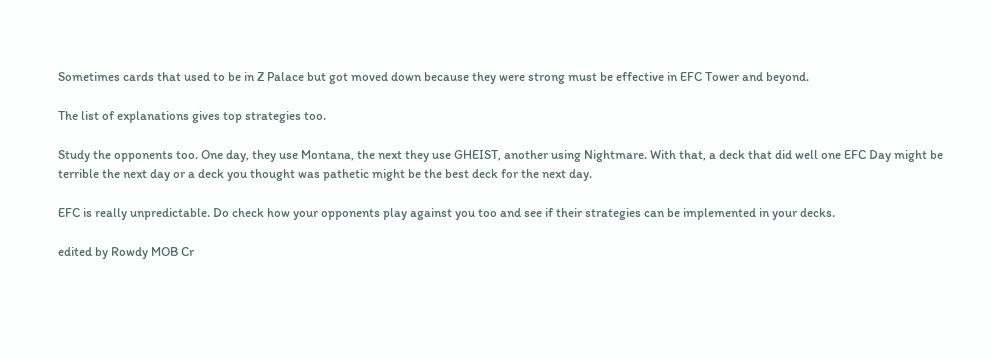Sometimes cards that used to be in Z Palace but got moved down because they were strong must be effective in EFC Tower and beyond.

The list of explanations gives top strategies too.

Study the opponents too. One day, they use Montana, the next they use GHEIST, another using Nightmare. With that, a deck that did well one EFC Day might be terrible the next day or a deck you thought was pathetic might be the best deck for the next day.

EFC is really unpredictable. Do check how your opponents play against you too and see if their strategies can be implemented in your decks.

edited by Rowdy MOB Cr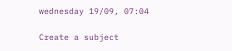wednesday 19/09, 07:04

Create a subject